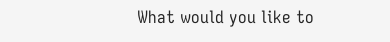What would you like to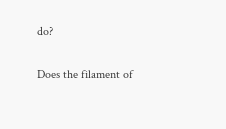do?

Does the filament of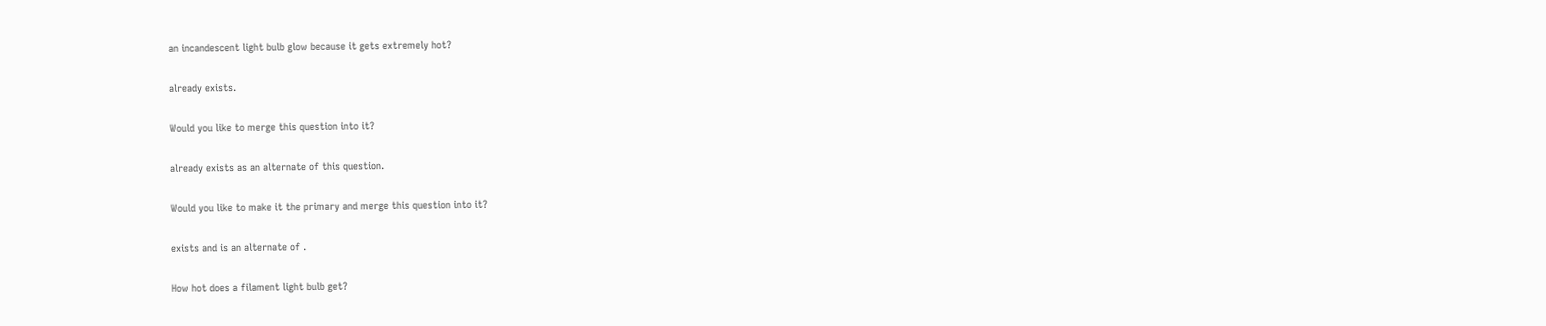an incandescent light bulb glow because it gets extremely hot?

already exists.

Would you like to merge this question into it?

already exists as an alternate of this question.

Would you like to make it the primary and merge this question into it?

exists and is an alternate of .

How hot does a filament light bulb get?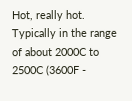Hot, really hot. Typically in the range of about 2000C to 2500C (3600F -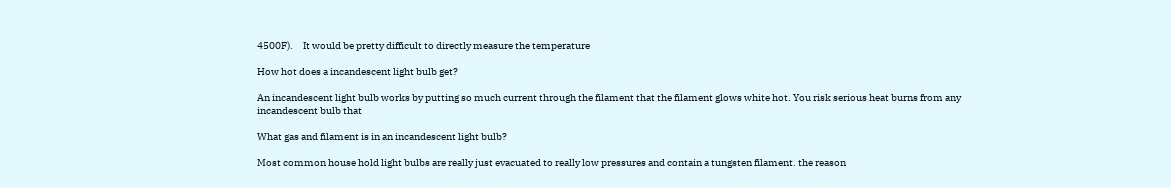4500F).     It would be pretty difficult to directly measure the temperature

How hot does a incandescent light bulb get?

An incandescent light bulb works by putting so much current through the filament that the filament glows white hot. You risk serious heat burns from any incandescent bulb that

What gas and filament is in an incandescent light bulb?

Most common house hold light bulbs are really just evacuated to really low pressures and contain a tungsten filament. the reason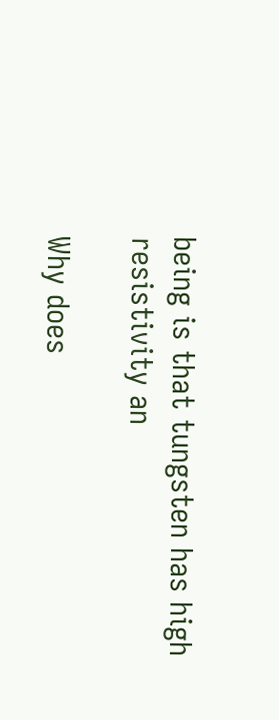being is that tungsten has high resistivity an

Why does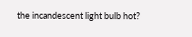the incandescent light bulb hot?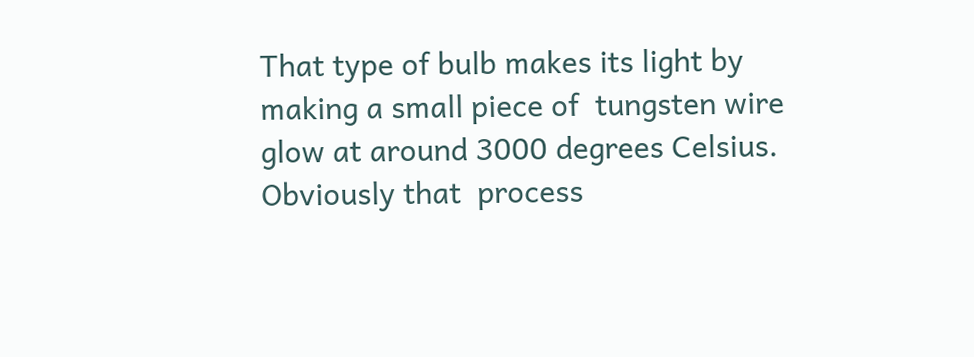That type of bulb makes its light by making a small piece of  tungsten wire glow at around 3000 degrees Celsius. Obviously that  process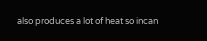also produces a lot of heat so incan